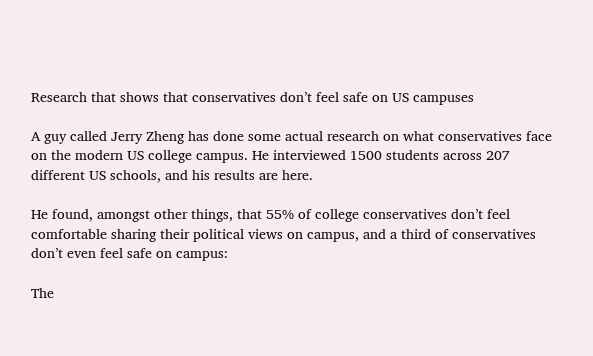Research that shows that conservatives don’t feel safe on US campuses

A guy called Jerry Zheng has done some actual research on what conservatives face on the modern US college campus. He interviewed 1500 students across 207 different US schools, and his results are here.

He found, amongst other things, that 55% of college conservatives don’t feel comfortable sharing their political views on campus, and a third of conservatives don’t even feel safe on campus:

The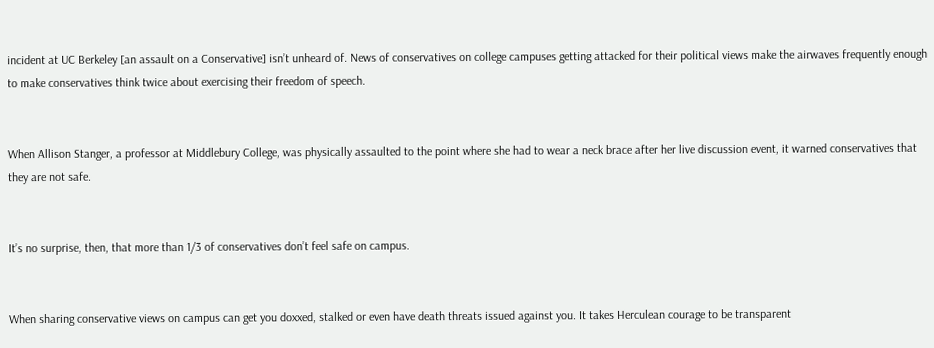incident at UC Berkeley [an assault on a Conservative] isn’t unheard of. News of conservatives on college campuses getting attacked for their political views make the airwaves frequently enough to make conservatives think twice about exercising their freedom of speech.


When Allison Stanger, a professor at Middlebury College, was physically assaulted to the point where she had to wear a neck brace after her live discussion event, it warned conservatives that they are not safe.


It’s no surprise, then, that more than 1/3 of conservatives don’t feel safe on campus.


When sharing conservative views on campus can get you doxxed, stalked or even have death threats issued against you. It takes Herculean courage to be transparent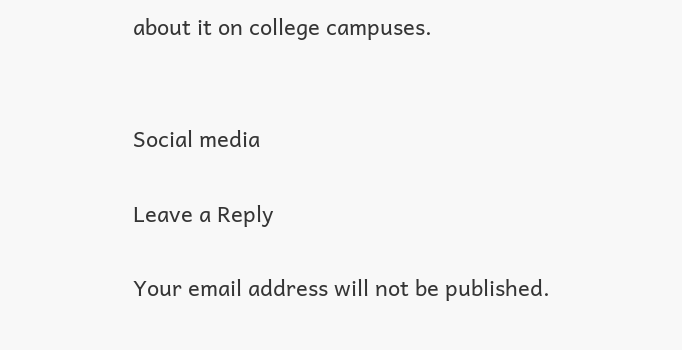about it on college campuses.


Social media

Leave a Reply

Your email address will not be published.